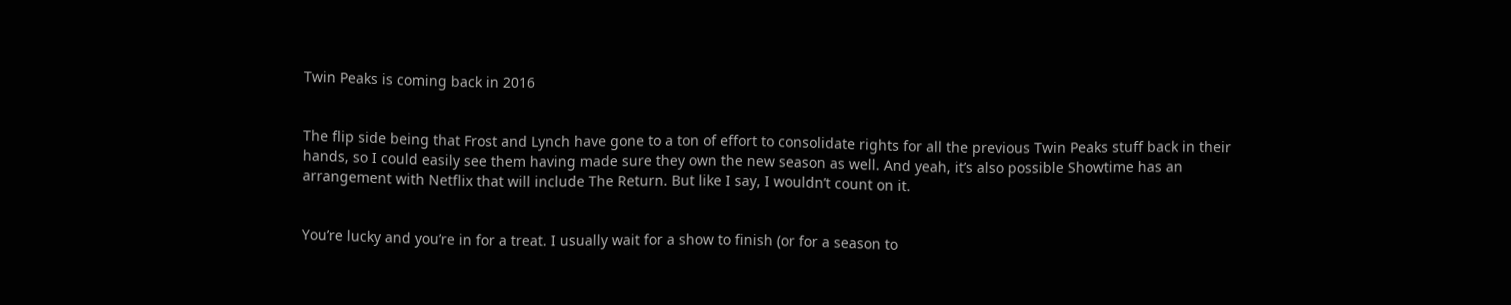Twin Peaks is coming back in 2016


The flip side being that Frost and Lynch have gone to a ton of effort to consolidate rights for all the previous Twin Peaks stuff back in their hands, so I could easily see them having made sure they own the new season as well. And yeah, it’s also possible Showtime has an arrangement with Netflix that will include The Return. But like I say, I wouldn’t count on it.


You’re lucky and you’re in for a treat. I usually wait for a show to finish (or for a season to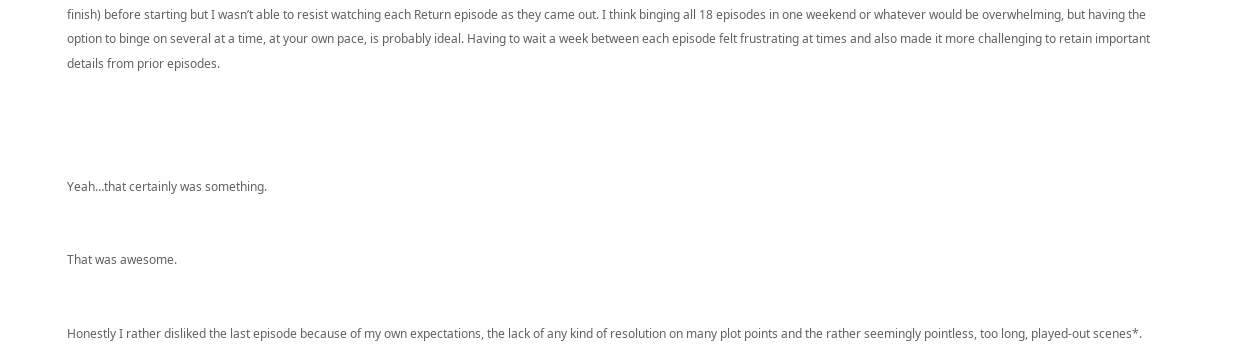finish) before starting but I wasn’t able to resist watching each Return episode as they came out. I think binging all 18 episodes in one weekend or whatever would be overwhelming, but having the option to binge on several at a time, at your own pace, is probably ideal. Having to wait a week between each episode felt frustrating at times and also made it more challenging to retain important details from prior episodes.




Yeah…that certainly was something.


That was awesome.


Honestly I rather disliked the last episode because of my own expectations, the lack of any kind of resolution on many plot points and the rather seemingly pointless, too long, played-out scenes*.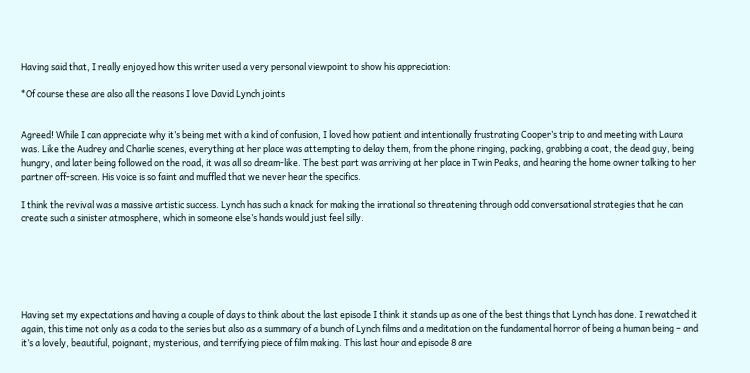Having said that, I really enjoyed how this writer used a very personal viewpoint to show his appreciation:

*Of course these are also all the reasons I love David Lynch joints


Agreed! While I can appreciate why it’s being met with a kind of confusion, I loved how patient and intentionally frustrating Cooper’s trip to and meeting with Laura was. Like the Audrey and Charlie scenes, everything at her place was attempting to delay them, from the phone ringing, packing, grabbing a coat, the dead guy, being hungry, and later being followed on the road, it was all so dream-like. The best part was arriving at her place in Twin Peaks, and hearing the home owner talking to her partner off-screen. His voice is so faint and muffled that we never hear the specifics.

I think the revival was a massive artistic success. Lynch has such a knack for making the irrational so threatening through odd conversational strategies that he can create such a sinister atmosphere, which in someone else’s hands would just feel silly.






Having set my expectations and having a couple of days to think about the last episode I think it stands up as one of the best things that Lynch has done. I rewatched it again, this time not only as a coda to the series but also as a summary of a bunch of Lynch films and a meditation on the fundamental horror of being a human being – and it’s a lovely, beautiful, poignant, mysterious, and terrifying piece of film making. This last hour and episode 8 are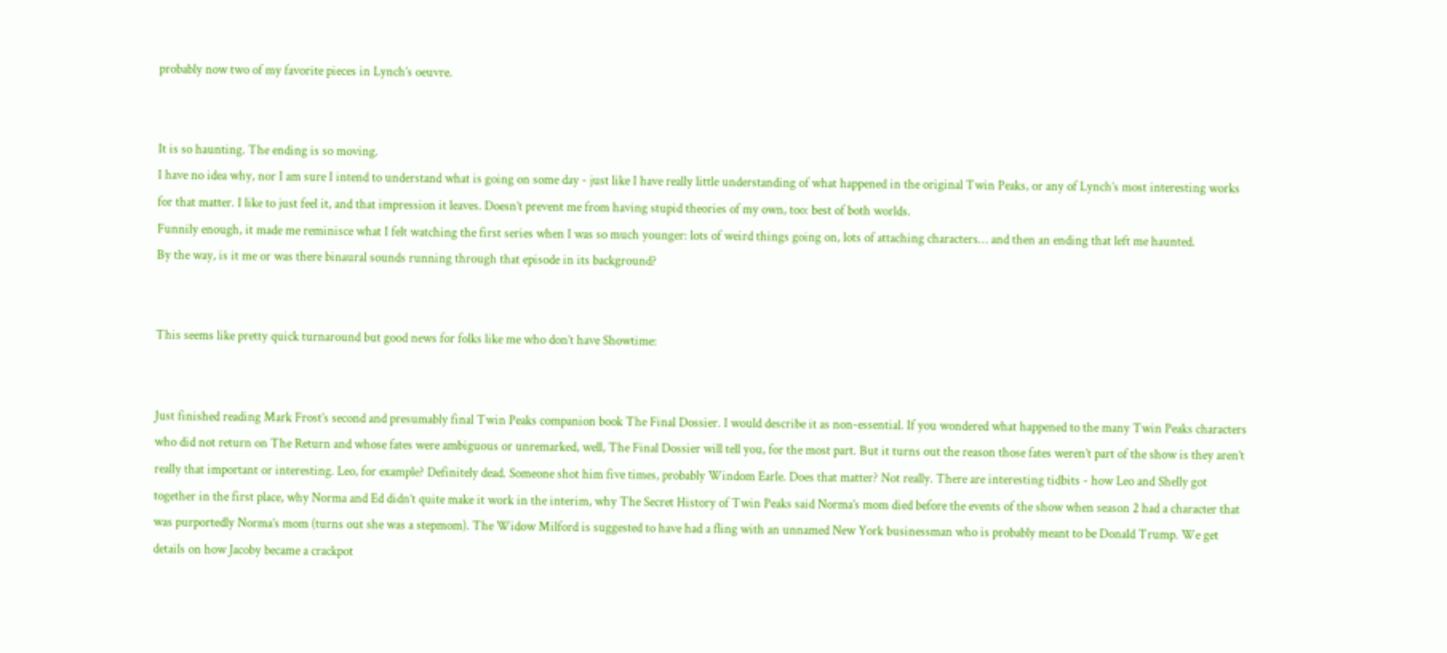probably now two of my favorite pieces in Lynch’s oeuvre.


It is so haunting. The ending is so moving.
I have no idea why, nor I am sure I intend to understand what is going on some day - just like I have really little understanding of what happened in the original Twin Peaks, or any of Lynch’s most interesting works for that matter. I like to just feel it, and that impression it leaves. Doesn’t prevent me from having stupid theories of my own, too: best of both worlds.
Funnily enough, it made me reminisce what I felt watching the first series when I was so much younger: lots of weird things going on, lots of attaching characters… and then an ending that left me haunted.
By the way, is it me or was there binaural sounds running through that episode in its background?


This seems like pretty quick turnaround but good news for folks like me who don’t have Showtime:


Just finished reading Mark Frost’s second and presumably final Twin Peaks companion book The Final Dossier. I would describe it as non-essential. If you wondered what happened to the many Twin Peaks characters who did not return on The Return and whose fates were ambiguous or unremarked, well, The Final Dossier will tell you, for the most part. But it turns out the reason those fates weren’t part of the show is they aren’t really that important or interesting. Leo, for example? Definitely dead. Someone shot him five times, probably Windom Earle. Does that matter? Not really. There are interesting tidbits - how Leo and Shelly got together in the first place, why Norma and Ed didn’t quite make it work in the interim, why The Secret History of Twin Peaks said Norma’s mom died before the events of the show when season 2 had a character that was purportedly Norma’s mom (turns out she was a stepmom). The Widow Milford is suggested to have had a fling with an unnamed New York businessman who is probably meant to be Donald Trump. We get details on how Jacoby became a crackpot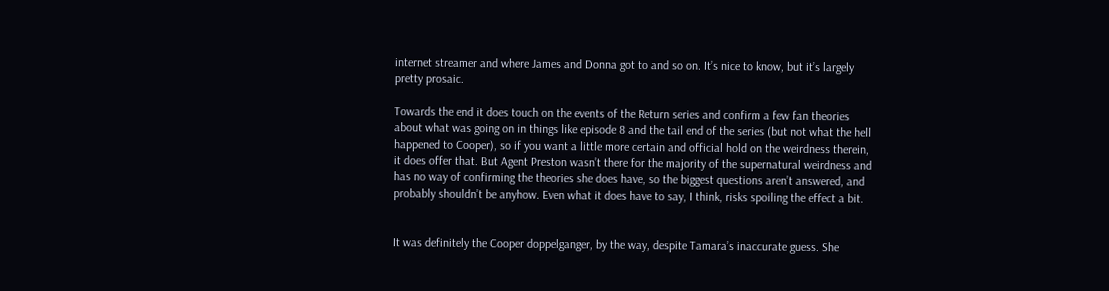internet streamer and where James and Donna got to and so on. It’s nice to know, but it’s largely pretty prosaic.

Towards the end it does touch on the events of the Return series and confirm a few fan theories about what was going on in things like episode 8 and the tail end of the series (but not what the hell happened to Cooper), so if you want a little more certain and official hold on the weirdness therein, it does offer that. But Agent Preston wasn’t there for the majority of the supernatural weirdness and has no way of confirming the theories she does have, so the biggest questions aren’t answered, and probably shouldn’t be anyhow. Even what it does have to say, I think, risks spoiling the effect a bit.


It was definitely the Cooper doppelganger, by the way, despite Tamara’s inaccurate guess. She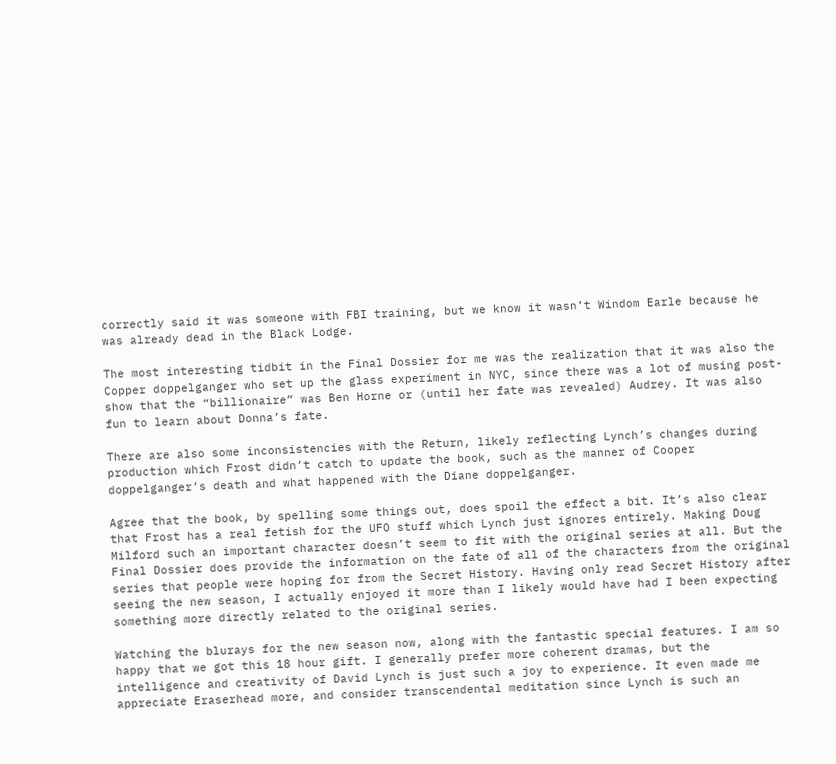correctly said it was someone with FBI training, but we know it wasn’t Windom Earle because he was already dead in the Black Lodge.

The most interesting tidbit in the Final Dossier for me was the realization that it was also the Copper doppelganger who set up the glass experiment in NYC, since there was a lot of musing post-show that the “billionaire” was Ben Horne or (until her fate was revealed) Audrey. It was also fun to learn about Donna’s fate.

There are also some inconsistencies with the Return, likely reflecting Lynch’s changes during production which Frost didn’t catch to update the book, such as the manner of Cooper doppelganger’s death and what happened with the Diane doppelganger.

Agree that the book, by spelling some things out, does spoil the effect a bit. It’s also clear that Frost has a real fetish for the UFO stuff which Lynch just ignores entirely. Making Doug Milford such an important character doesn’t seem to fit with the original series at all. But the Final Dossier does provide the information on the fate of all of the characters from the original series that people were hoping for from the Secret History. Having only read Secret History after seeing the new season, I actually enjoyed it more than I likely would have had I been expecting something more directly related to the original series.

Watching the blurays for the new season now, along with the fantastic special features. I am so happy that we got this 18 hour gift. I generally prefer more coherent dramas, but the intelligence and creativity of David Lynch is just such a joy to experience. It even made me appreciate Eraserhead more, and consider transcendental meditation since Lynch is such an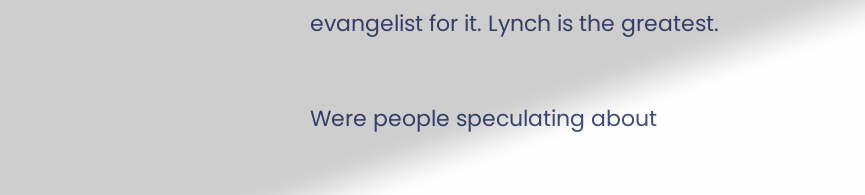evangelist for it. Lynch is the greatest.


Were people speculating about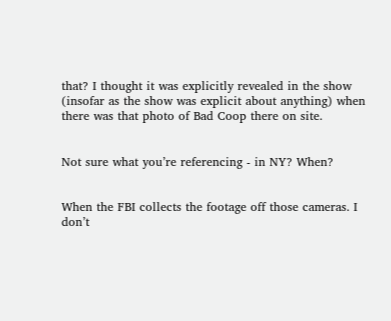that? I thought it was explicitly revealed in the show (insofar as the show was explicit about anything) when there was that photo of Bad Coop there on site.


Not sure what you’re referencing - in NY? When?


When the FBI collects the footage off those cameras. I don’t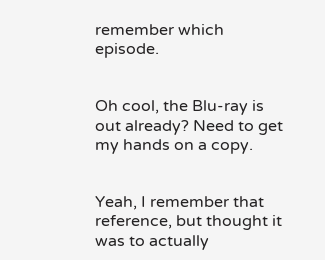remember which episode.


Oh cool, the Blu-ray is out already? Need to get my hands on a copy.


Yeah, I remember that reference, but thought it was to actually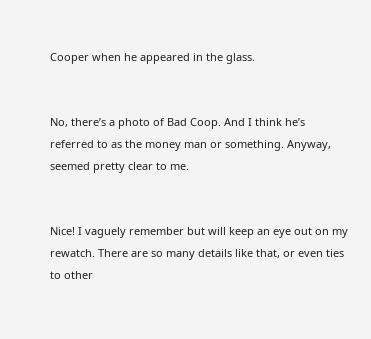Cooper when he appeared in the glass.


No, there’s a photo of Bad Coop. And I think he’s referred to as the money man or something. Anyway, seemed pretty clear to me.


Nice! I vaguely remember but will keep an eye out on my rewatch. There are so many details like that, or even ties to other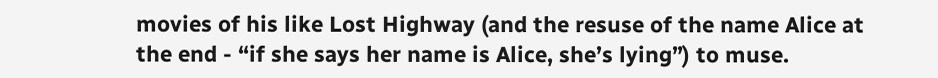movies of his like Lost Highway (and the resuse of the name Alice at the end - “if she says her name is Alice, she’s lying”) to muse.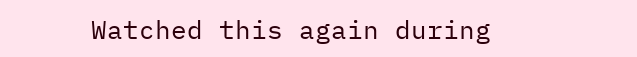Watched this again during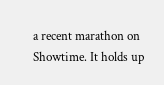a recent marathon on Showtime. It holds up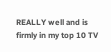REALLY well and is firmly in my top 10 TV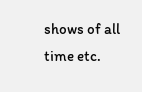shows of all time etc.